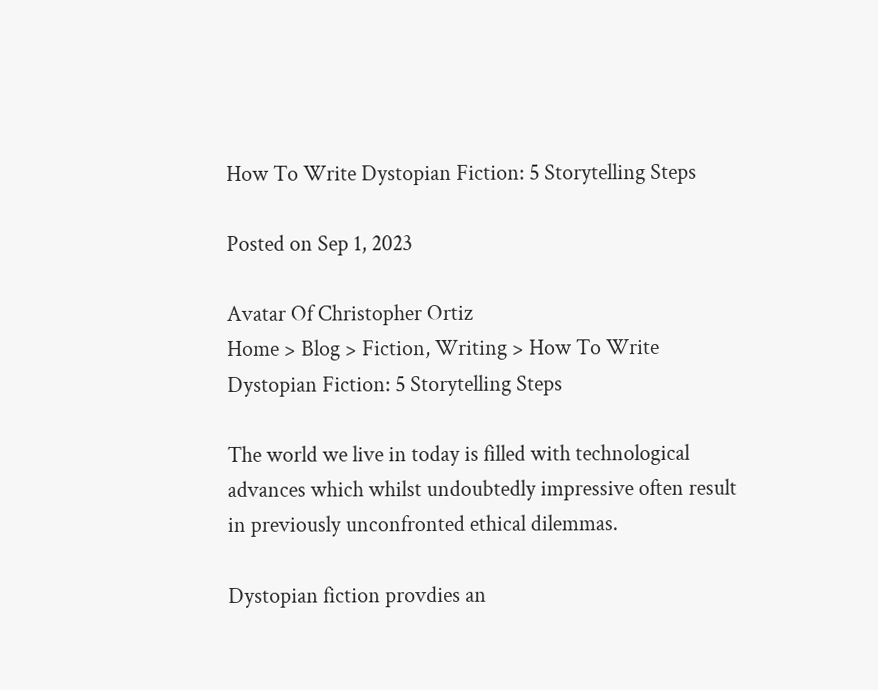How To Write Dystopian Fiction: 5 Storytelling Steps

Posted on Sep 1, 2023

Avatar Of Christopher Ortiz
Home > Blog > Fiction, Writing > How To Write Dystopian Fiction: 5 Storytelling Steps

The world we live in today is filled with technological advances which whilst undoubtedly impressive often result in previously unconfronted ethical dilemmas.

Dystopian fiction provdies an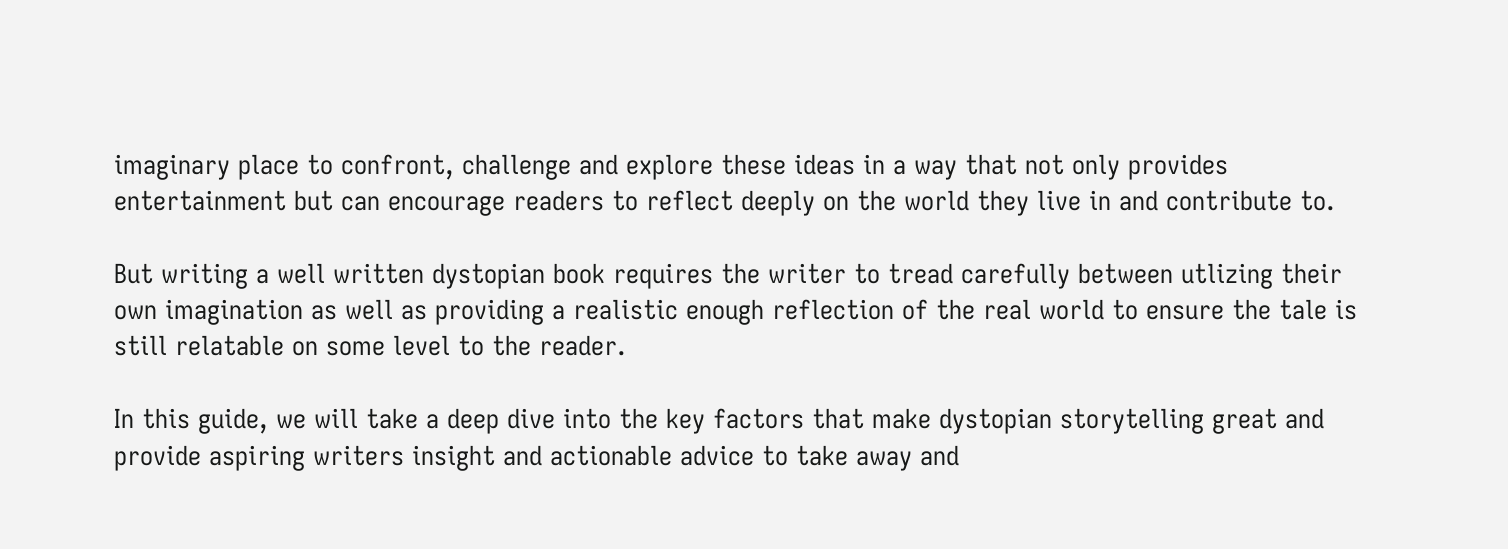imaginary place to confront, challenge and explore these ideas in a way that not only provides entertainment but can encourage readers to reflect deeply on the world they live in and contribute to.

But writing a well written dystopian book requires the writer to tread carefully between utlizing their own imagination as well as providing a realistic enough reflection of the real world to ensure the tale is still relatable on some level to the reader.

In this guide, we will take a deep dive into the key factors that make dystopian storytelling great and provide aspiring writers insight and actionable advice to take away and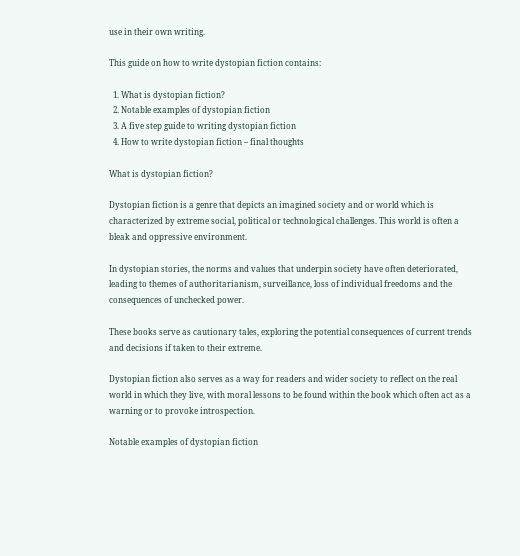use in their own writing.

This guide on how to write dystopian fiction contains:

  1. What is dystopian fiction?
  2. Notable examples of dystopian fiction
  3. A five step guide to writing dystopian fiction
  4. How to write dystopian fiction – final thoughts

What is dystopian fiction?

Dystopian fiction is a genre that depicts an imagined society and or world which is characterized by extreme social, political or technological challenges. This world is often a bleak and oppressive environment.

In dystopian stories, the norms and values that underpin society have often deteriorated, leading to themes of authoritarianism, surveillance, loss of individual freedoms and the consequences of unchecked power.

These books serve as cautionary tales, exploring the potential consequences of current trends and decisions if taken to their extreme.

Dystopian fiction also serves as a way for readers and wider society to reflect on the real world in which they live, with moral lessons to be found within the book which often act as a warning or to provoke introspection.

Notable examples of dystopian fiction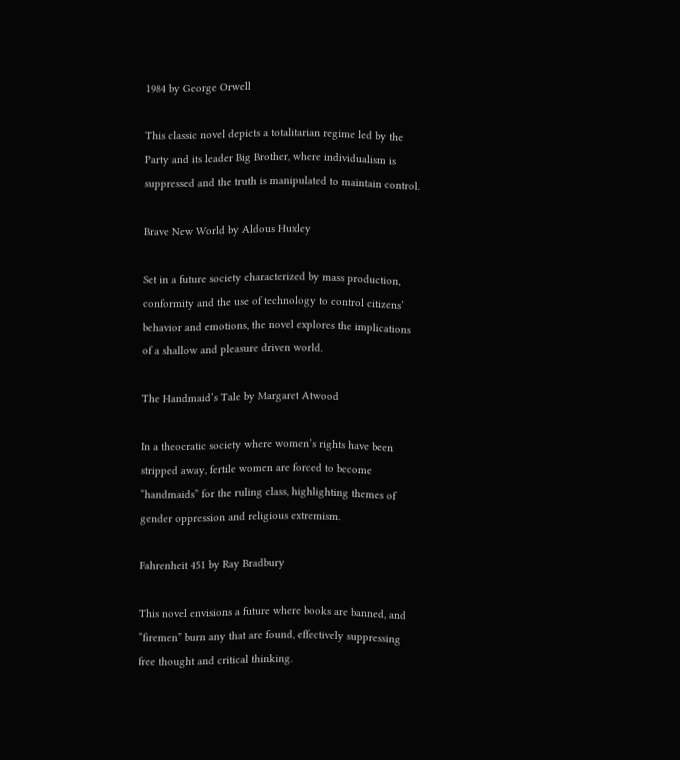1984 by George Orwell

This classic novel depicts a totalitarian regime led by the Party and its leader Big Brother, where individualism is suppressed and the truth is manipulated to maintain control.

Brave New World by Aldous Huxley

Set in a future society characterized by mass production, conformity and the use of technology to control citizens’ behavior and emotions, the novel explores the implications of a shallow and pleasure driven world.

The Handmaid’s Tale by Margaret Atwood

In a theocratic society where women’s rights have been stripped away, fertile women are forced to become “handmaids” for the ruling class, highlighting themes of gender oppression and religious extremism.

Fahrenheit 451 by Ray Bradbury

This novel envisions a future where books are banned, and “firemen” burn any that are found, effectively suppressing free thought and critical thinking.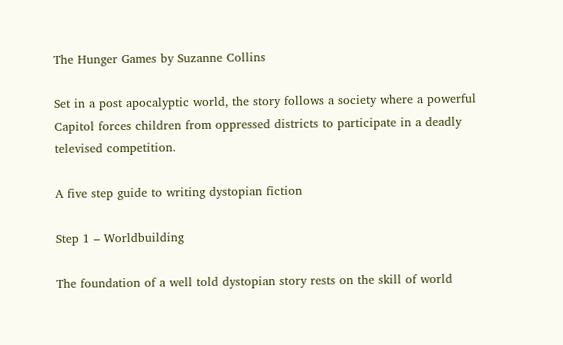The Hunger Games by Suzanne Collins

Set in a post apocalyptic world, the story follows a society where a powerful Capitol forces children from oppressed districts to participate in a deadly televised competition.

A five step guide to writing dystopian fiction

Step 1 – Worldbuilding

The foundation of a well told dystopian story rests on the skill of world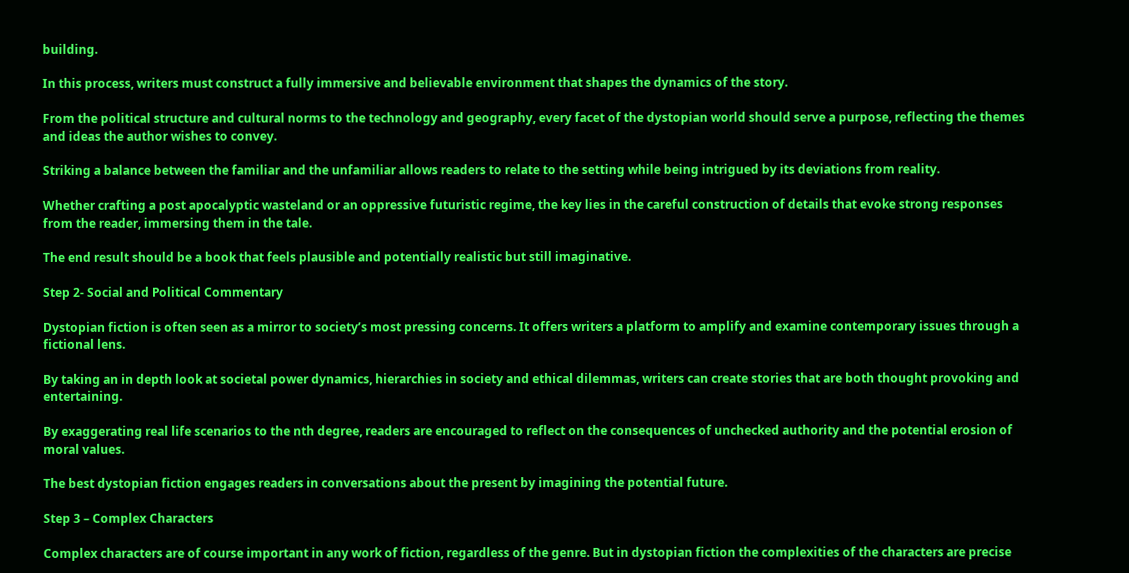building.

In this process, writers must construct a fully immersive and believable environment that shapes the dynamics of the story.

From the political structure and cultural norms to the technology and geography, every facet of the dystopian world should serve a purpose, reflecting the themes and ideas the author wishes to convey.

Striking a balance between the familiar and the unfamiliar allows readers to relate to the setting while being intrigued by its deviations from reality.

Whether crafting a post apocalyptic wasteland or an oppressive futuristic regime, the key lies in the careful construction of details that evoke strong responses from the reader, immersing them in the tale.

The end result should be a book that feels plausible and potentially realistic but still imaginative.

Step 2- Social and Political Commentary

Dystopian fiction is often seen as a mirror to society’s most pressing concerns. It offers writers a platform to amplify and examine contemporary issues through a fictional lens.

By taking an in depth look at societal power dynamics, hierarchies in society and ethical dilemmas, writers can create stories that are both thought provoking and entertaining.

By exaggerating real life scenarios to the nth degree, readers are encouraged to reflect on the consequences of unchecked authority and the potential erosion of moral values.

The best dystopian fiction engages readers in conversations about the present by imagining the potential future.

Step 3 – Complex Characters

Complex characters are of course important in any work of fiction, regardless of the genre. But in dystopian fiction the complexities of the characters are precise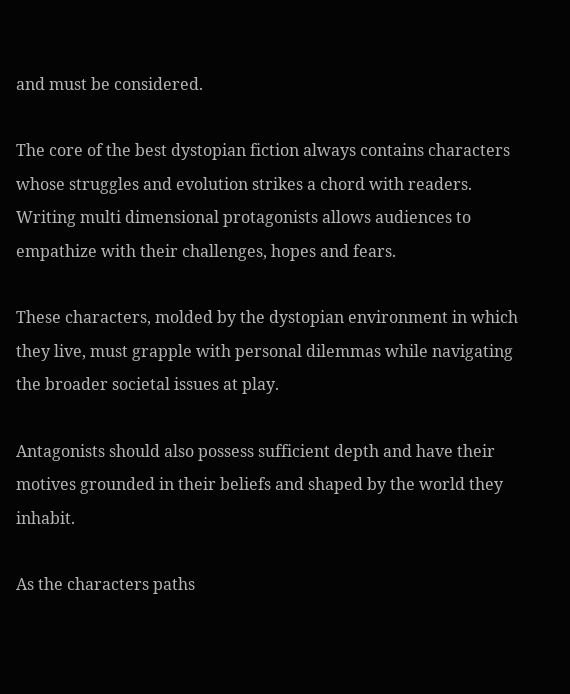and must be considered.

The core of the best dystopian fiction always contains characters whose struggles and evolution strikes a chord with readers. Writing multi dimensional protagonists allows audiences to empathize with their challenges, hopes and fears.

These characters, molded by the dystopian environment in which they live, must grapple with personal dilemmas while navigating the broader societal issues at play.

Antagonists should also possess sufficient depth and have their motives grounded in their beliefs and shaped by the world they inhabit.

As the characters paths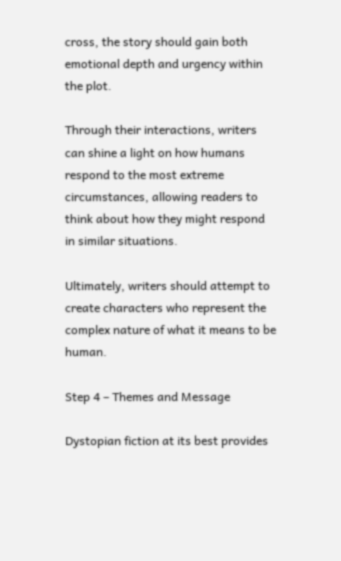cross, the story should gain both emotional depth and urgency within the plot.

Through their interactions, writers can shine a light on how humans respond to the most extreme circumstances, allowing readers to think about how they might respond in similar situations.

Ultimately, writers should attempt to create characters who represent the complex nature of what it means to be human.

Step 4 – Themes and Message

Dystopian fiction at its best provides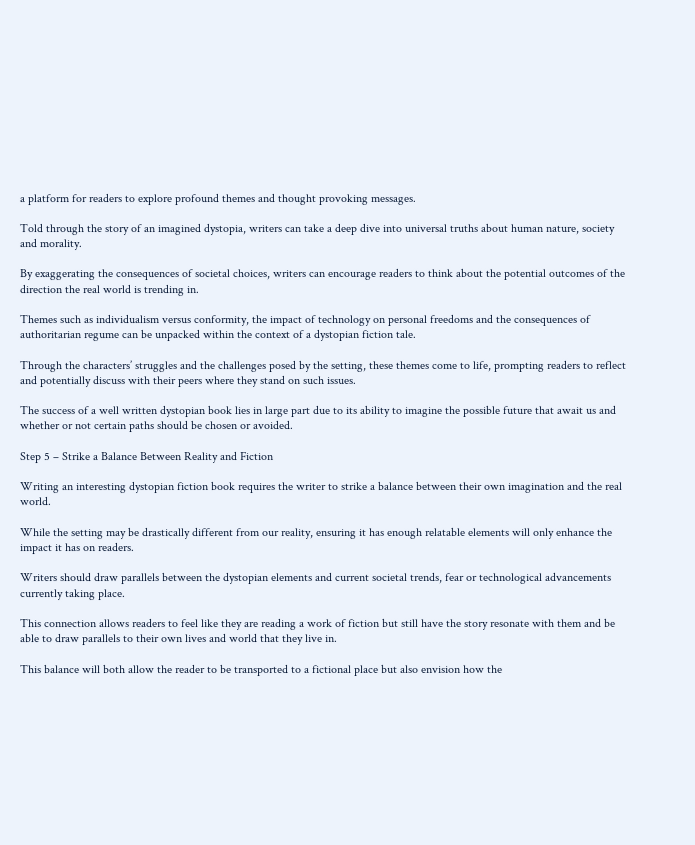a platform for readers to explore profound themes and thought provoking messages.

Told through the story of an imagined dystopia, writers can take a deep dive into universal truths about human nature, society and morality.

By exaggerating the consequences of societal choices, writers can encourage readers to think about the potential outcomes of the direction the real world is trending in.

Themes such as individualism versus conformity, the impact of technology on personal freedoms and the consequences of authoritarian regume can be unpacked within the context of a dystopian fiction tale.

Through the characters’ struggles and the challenges posed by the setting, these themes come to life, prompting readers to reflect and potentially discuss with their peers where they stand on such issues.

The success of a well written dystopian book lies in large part due to its ability to imagine the possible future that await us and whether or not certain paths should be chosen or avoided.

Step 5 – Strike a Balance Between Reality and Fiction

Writing an interesting dystopian fiction book requires the writer to strike a balance between their own imagination and the real world.

While the setting may be drastically different from our reality, ensuring it has enough relatable elements will only enhance the impact it has on readers.

Writers should draw parallels between the dystopian elements and current societal trends, fear or technological advancements currently taking place.

This connection allows readers to feel like they are reading a work of fiction but still have the story resonate with them and be able to draw parallels to their own lives and world that they live in.

This balance will both allow the reader to be transported to a fictional place but also envision how the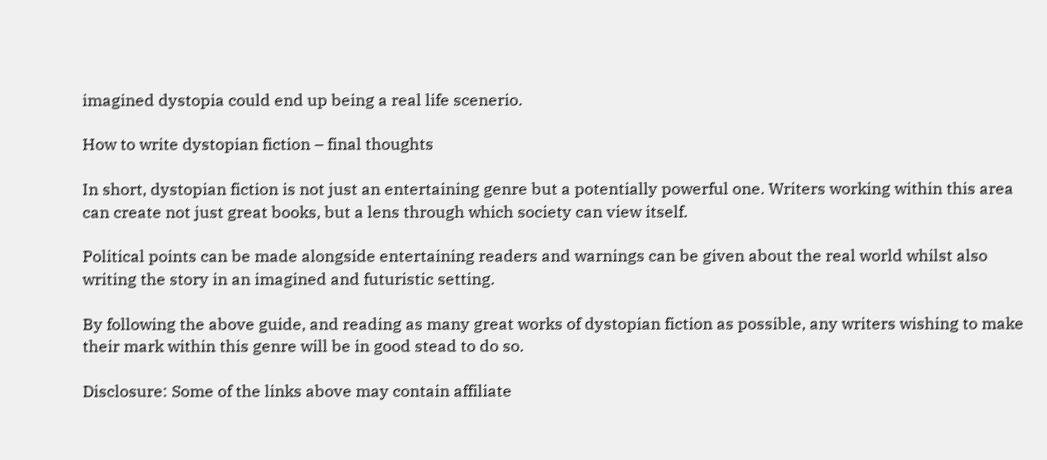imagined dystopia could end up being a real life scenerio.

How to write dystopian fiction – final thoughts

In short, dystopian fiction is not just an entertaining genre but a potentially powerful one. Writers working within this area can create not just great books, but a lens through which society can view itself.

Political points can be made alongside entertaining readers and warnings can be given about the real world whilst also writing the story in an imagined and futuristic setting.

By following the above guide, and reading as many great works of dystopian fiction as possible, any writers wishing to make their mark within this genre will be in good stead to do so.

Disclosure: Some of the links above may contain affiliate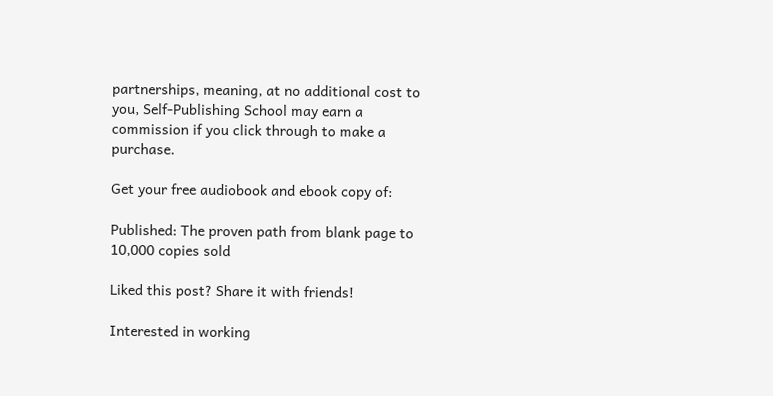partnerships, meaning, at no additional cost to you, Self-Publishing School may earn a commission if you click through to make a purchase.

Get your free audiobook and ebook copy of:

Published: The proven path from blank page to 10,000 copies sold

Liked this post? Share it with friends!

Interested in working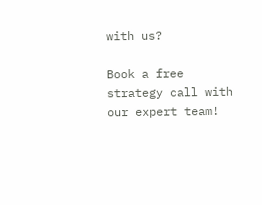with us?

Book a free strategy call with our expert team!